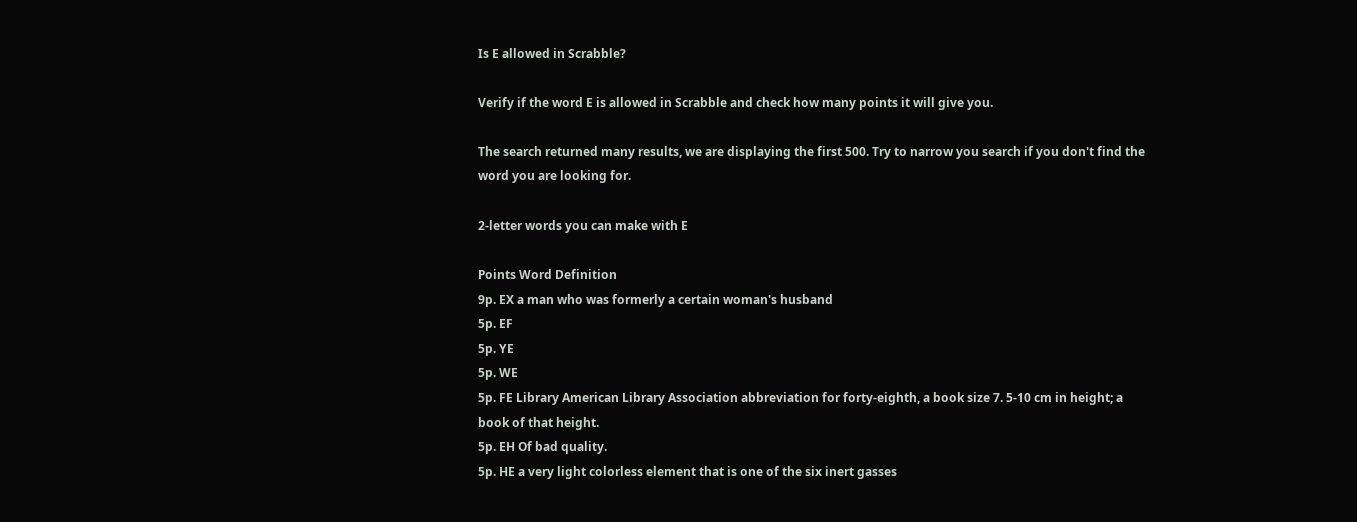Is E allowed in Scrabble?

Verify if the word E is allowed in Scrabble and check how many points it will give you.

The search returned many results, we are displaying the first 500. Try to narrow you search if you don't find the word you are looking for.

2-letter words you can make with E

Points Word Definition
9p. EX a man who was formerly a certain woman's husband
5p. EF
5p. YE
5p. WE
5p. FE Library American Library Association abbreviation for forty-eighth, a book size 7. 5-10 cm in height; a book of that height.
5p. EH Of bad quality.
5p. HE a very light colorless element that is one of the six inert gasses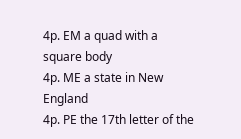4p. EM a quad with a square body
4p. ME a state in New England
4p. PE the 17th letter of the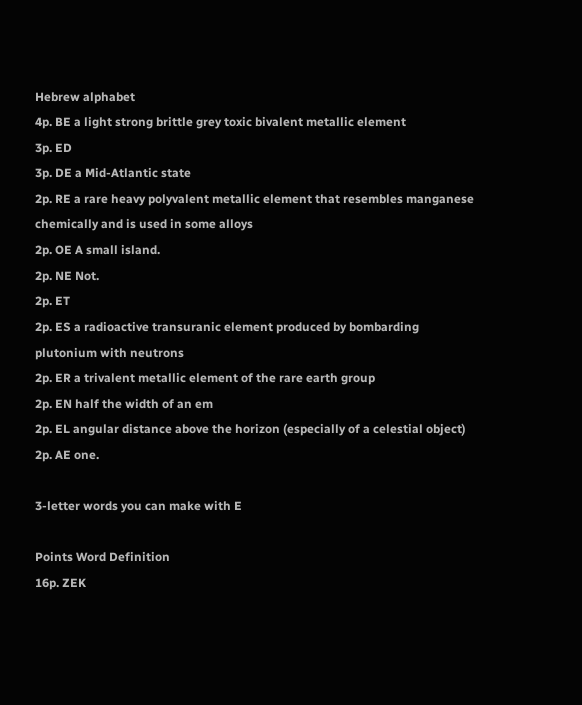Hebrew alphabet
4p. BE a light strong brittle grey toxic bivalent metallic element
3p. ED
3p. DE a Mid-Atlantic state
2p. RE a rare heavy polyvalent metallic element that resembles manganese chemically and is used in some alloys
2p. OE A small island.
2p. NE Not.
2p. ET
2p. ES a radioactive transuranic element produced by bombarding plutonium with neutrons
2p. ER a trivalent metallic element of the rare earth group
2p. EN half the width of an em
2p. EL angular distance above the horizon (especially of a celestial object)
2p. AE one.

3-letter words you can make with E

Points Word Definition
16p. ZEK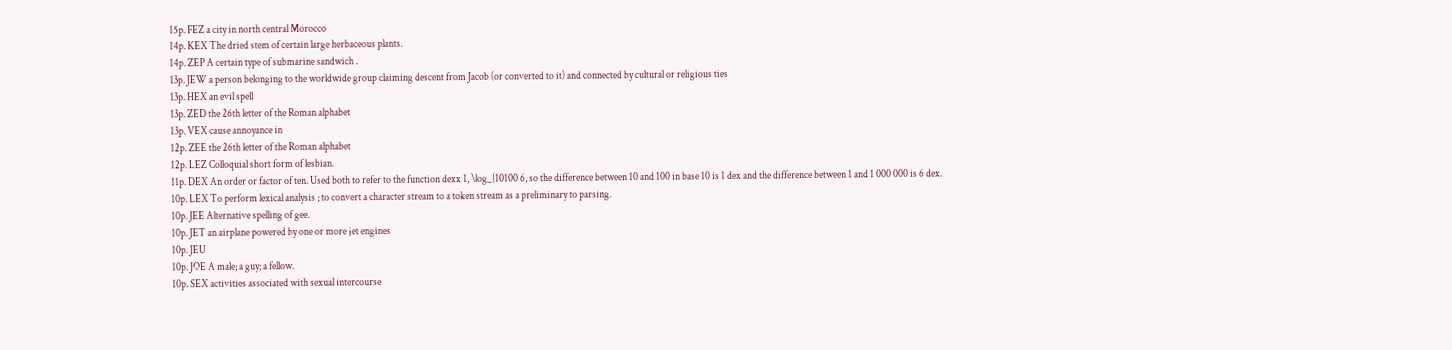15p. FEZ a city in north central Morocco
14p. KEX The dried stem of certain large herbaceous plants.
14p. ZEP A certain type of submarine sandwich .
13p. JEW a person belonging to the worldwide group claiming descent from Jacob (or converted to it) and connected by cultural or religious ties
13p. HEX an evil spell
13p. ZED the 26th letter of the Roman alphabet
13p. VEX cause annoyance in
12p. ZEE the 26th letter of the Roman alphabet
12p. LEZ Colloquial short form of lesbian.
11p. DEX An order or factor of ten. Used both to refer to the function dexx 1, \log_{10100 6, so the difference between 10 and 100 in base 10 is 1 dex and the difference between 1 and 1 000 000 is 6 dex.
10p. LEX To perform lexical analysis ; to convert a character stream to a token stream as a preliminary to parsing.
10p. JEE Alternative spelling of gee.
10p. JET an airplane powered by one or more jet engines
10p. JEU
10p. JOE A male; a guy; a fellow.
10p. SEX activities associated with sexual intercourse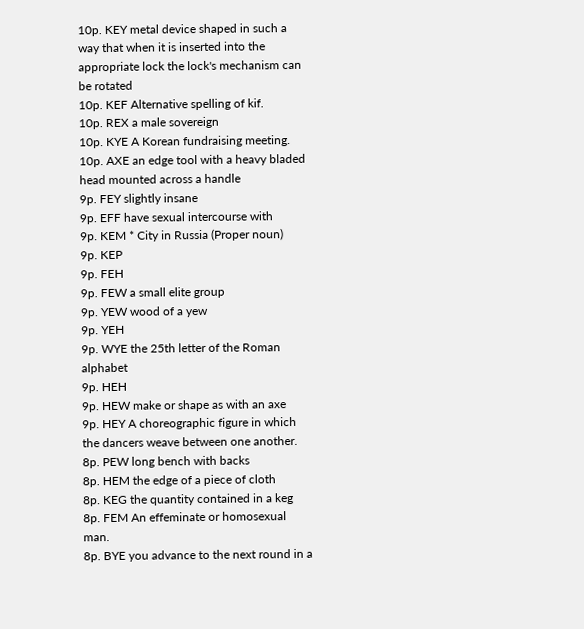10p. KEY metal device shaped in such a way that when it is inserted into the appropriate lock the lock's mechanism can be rotated
10p. KEF Alternative spelling of kif.
10p. REX a male sovereign
10p. KYE A Korean fundraising meeting.
10p. AXE an edge tool with a heavy bladed head mounted across a handle
9p. FEY slightly insane
9p. EFF have sexual intercourse with
9p. KEM * City in Russia (Proper noun)
9p. KEP
9p. FEH
9p. FEW a small elite group
9p. YEW wood of a yew
9p. YEH
9p. WYE the 25th letter of the Roman alphabet
9p. HEH
9p. HEW make or shape as with an axe
9p. HEY A choreographic figure in which the dancers weave between one another.
8p. PEW long bench with backs
8p. HEM the edge of a piece of cloth
8p. KEG the quantity contained in a keg
8p. FEM An effeminate or homosexual man.
8p. BYE you advance to the next round in a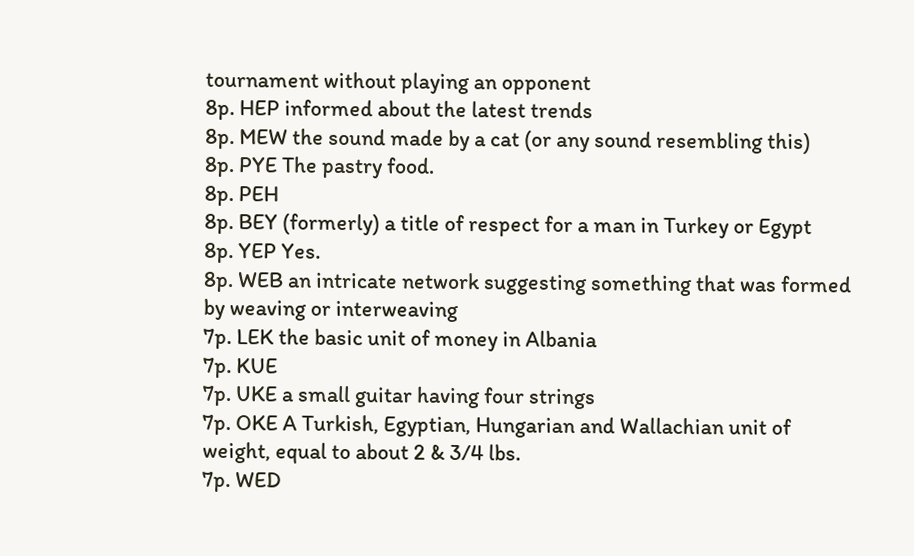tournament without playing an opponent
8p. HEP informed about the latest trends
8p. MEW the sound made by a cat (or any sound resembling this)
8p. PYE The pastry food.
8p. PEH
8p. BEY (formerly) a title of respect for a man in Turkey or Egypt
8p. YEP Yes.
8p. WEB an intricate network suggesting something that was formed by weaving or interweaving
7p. LEK the basic unit of money in Albania
7p. KUE
7p. UKE a small guitar having four strings
7p. OKE A Turkish, Egyptian, Hungarian and Wallachian unit of weight, equal to about 2 & 3/4 lbs.
7p. WED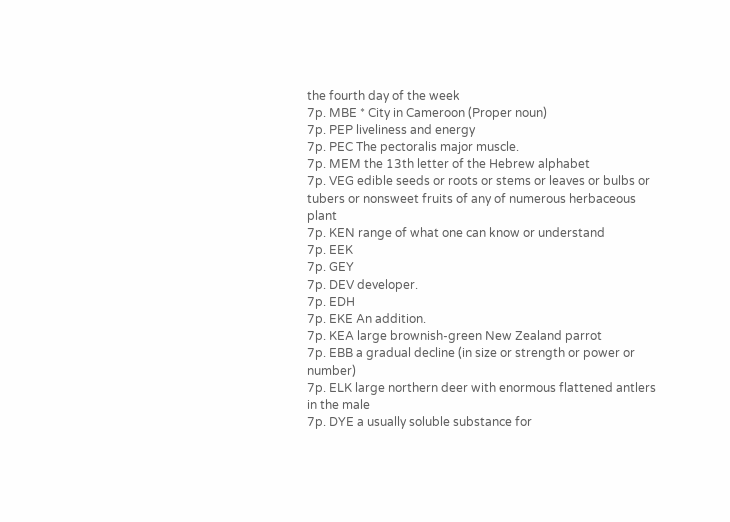the fourth day of the week
7p. MBE * City in Cameroon (Proper noun)
7p. PEP liveliness and energy
7p. PEC The pectoralis major muscle.
7p. MEM the 13th letter of the Hebrew alphabet
7p. VEG edible seeds or roots or stems or leaves or bulbs or tubers or nonsweet fruits of any of numerous herbaceous plant
7p. KEN range of what one can know or understand
7p. EEK
7p. GEY
7p. DEV developer.
7p. EDH
7p. EKE An addition.
7p. KEA large brownish-green New Zealand parrot
7p. EBB a gradual decline (in size or strength or power or number)
7p. ELK large northern deer with enormous flattened antlers in the male
7p. DYE a usually soluble substance for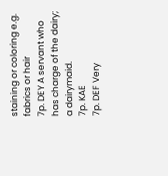staining or coloring e.g. fabrics or hair
7p. DEY A servant who has charge of the dairy; a dairymaid.
7p. KAE
7p. DEF Very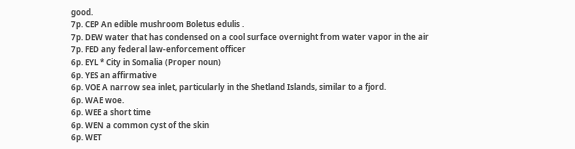good.
7p. CEP An edible mushroom Boletus edulis .
7p. DEW water that has condensed on a cool surface overnight from water vapor in the air
7p. FED any federal law-enforcement officer
6p. EYL * City in Somalia (Proper noun)
6p. YES an affirmative
6p. VOE A narrow sea inlet, particularly in the Shetland Islands, similar to a fjord.
6p. WAE woe.
6p. WEE a short time
6p. WEN a common cyst of the skin
6p. WET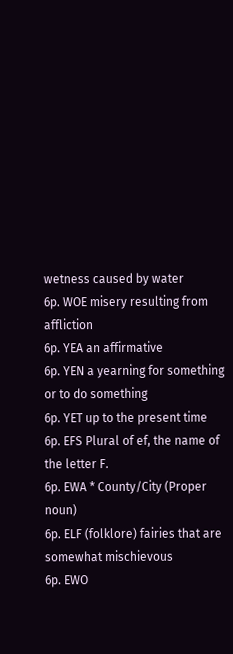wetness caused by water
6p. WOE misery resulting from affliction
6p. YEA an affirmative
6p. YEN a yearning for something or to do something
6p. YET up to the present time
6p. EFS Plural of ef, the name of the letter F.
6p. EWA * County/City (Proper noun)
6p. ELF (folklore) fairies that are somewhat mischievous
6p. EWO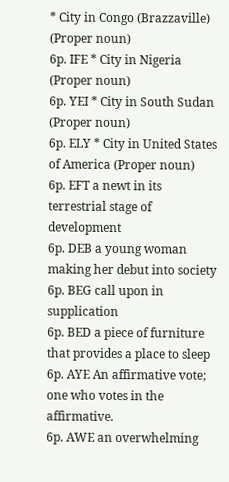* City in Congo (Brazzaville) (Proper noun)
6p. IFE * City in Nigeria (Proper noun)
6p. YEI * City in South Sudan (Proper noun)
6p. ELY * City in United States of America (Proper noun)
6p. EFT a newt in its terrestrial stage of development
6p. DEB a young woman making her debut into society
6p. BEG call upon in supplication
6p. BED a piece of furniture that provides a place to sleep
6p. AYE An affirmative vote; one who votes in the affirmative.
6p. AWE an overwhelming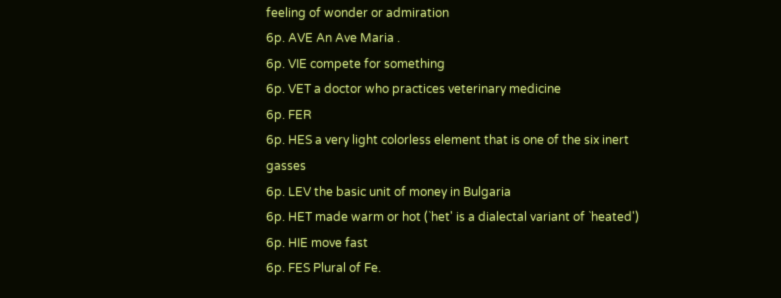feeling of wonder or admiration
6p. AVE An Ave Maria .
6p. VIE compete for something
6p. VET a doctor who practices veterinary medicine
6p. FER
6p. HES a very light colorless element that is one of the six inert gasses
6p. LEV the basic unit of money in Bulgaria
6p. HET made warm or hot (`het' is a dialectal variant of `heated')
6p. HIE move fast
6p. FES Plural of Fe.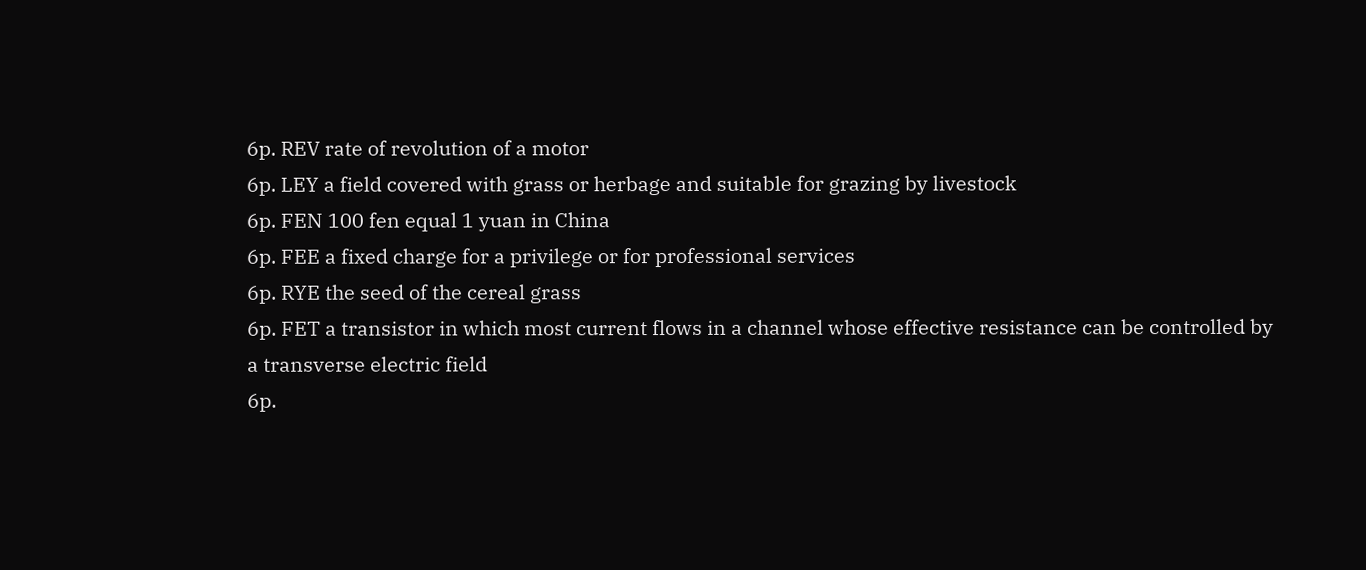6p. REV rate of revolution of a motor
6p. LEY a field covered with grass or herbage and suitable for grazing by livestock
6p. FEN 100 fen equal 1 yuan in China
6p. FEE a fixed charge for a privilege or for professional services
6p. RYE the seed of the cereal grass
6p. FET a transistor in which most current flows in a channel whose effective resistance can be controlled by a transverse electric field
6p.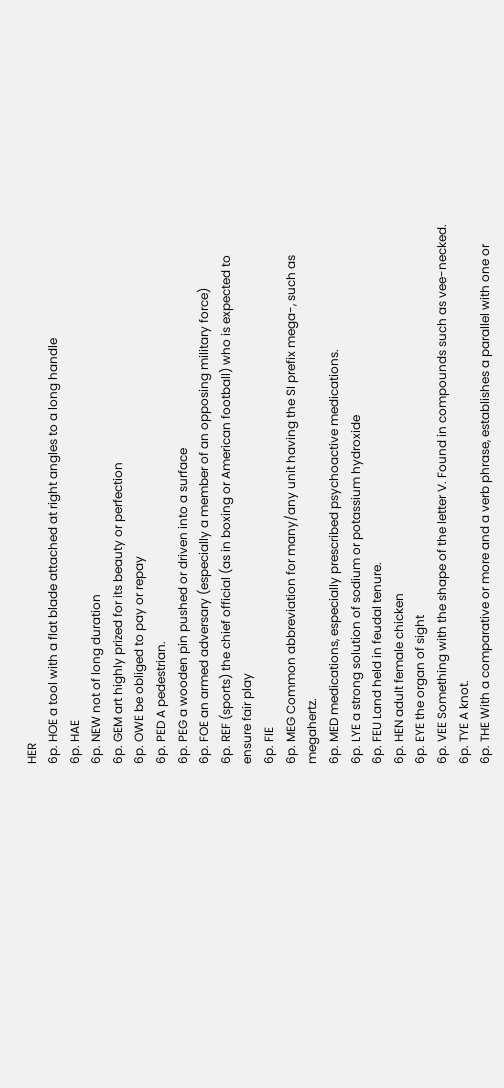HER
6p. HOE a tool with a flat blade attached at right angles to a long handle
6p. HAE
6p. NEW not of long duration
6p. GEM art highly prized for its beauty or perfection
6p. OWE be obliged to pay or repay
6p. PED A pedestrian.
6p. PEG a wooden pin pushed or driven into a surface
6p. FOE an armed adversary (especially a member of an opposing military force)
6p. REF (sports) the chief official (as in boxing or American football) who is expected to ensure fair play
6p. FIE
6p. MEG Common abbreviation for many/any unit having the SI prefix mega-, such as megahertz.
6p. MED medications, especially prescribed psychoactive medications.
6p. LYE a strong solution of sodium or potassium hydroxide
6p. FEU Land held in feudal tenure.
6p. HEN adult female chicken
6p. EYE the organ of sight
6p. VEE Something with the shape of the letter V. Found in compounds such as vee-necked.
6p. TYE A knot.
6p. THE With a comparative or more and a verb phrase, establishes a parallel with one or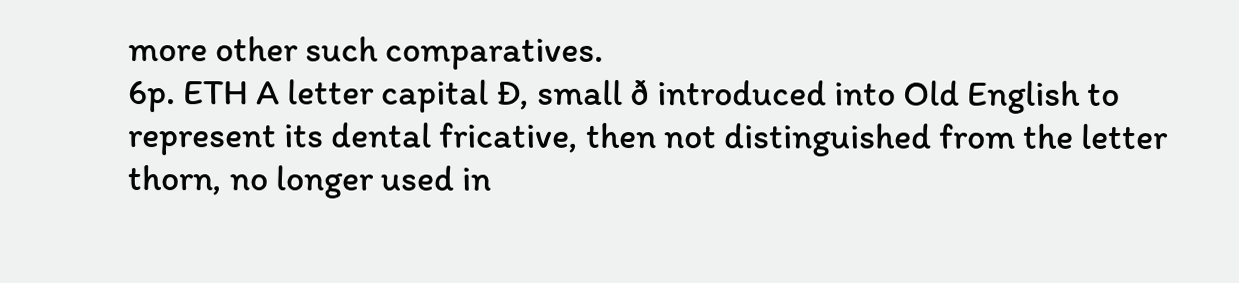more other such comparatives.
6p. ETH A letter capital Ð, small ð introduced into Old English to represent its dental fricative, then not distinguished from the letter thorn, no longer used in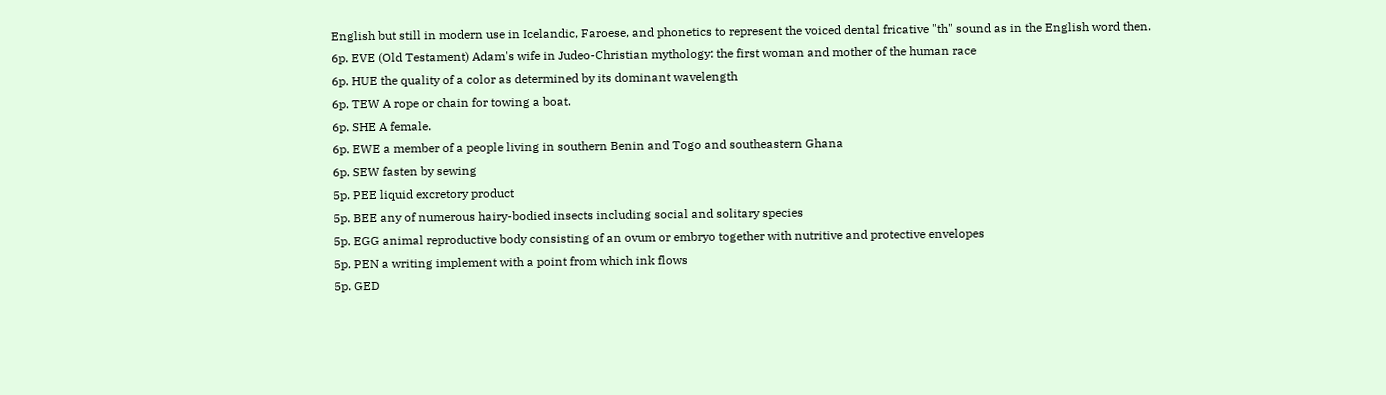English but still in modern use in Icelandic, Faroese, and phonetics to represent the voiced dental fricative "th" sound as in the English word then.
6p. EVE (Old Testament) Adam's wife in Judeo-Christian mythology: the first woman and mother of the human race
6p. HUE the quality of a color as determined by its dominant wavelength
6p. TEW A rope or chain for towing a boat.
6p. SHE A female.
6p. EWE a member of a people living in southern Benin and Togo and southeastern Ghana
6p. SEW fasten by sewing
5p. PEE liquid excretory product
5p. BEE any of numerous hairy-bodied insects including social and solitary species
5p. EGG animal reproductive body consisting of an ovum or embryo together with nutritive and protective envelopes
5p. PEN a writing implement with a point from which ink flows
5p. GED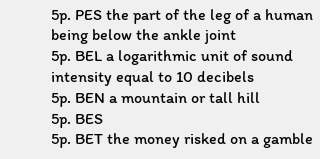5p. PES the part of the leg of a human being below the ankle joint
5p. BEL a logarithmic unit of sound intensity equal to 10 decibels
5p. BEN a mountain or tall hill
5p. BES
5p. BET the money risked on a gamble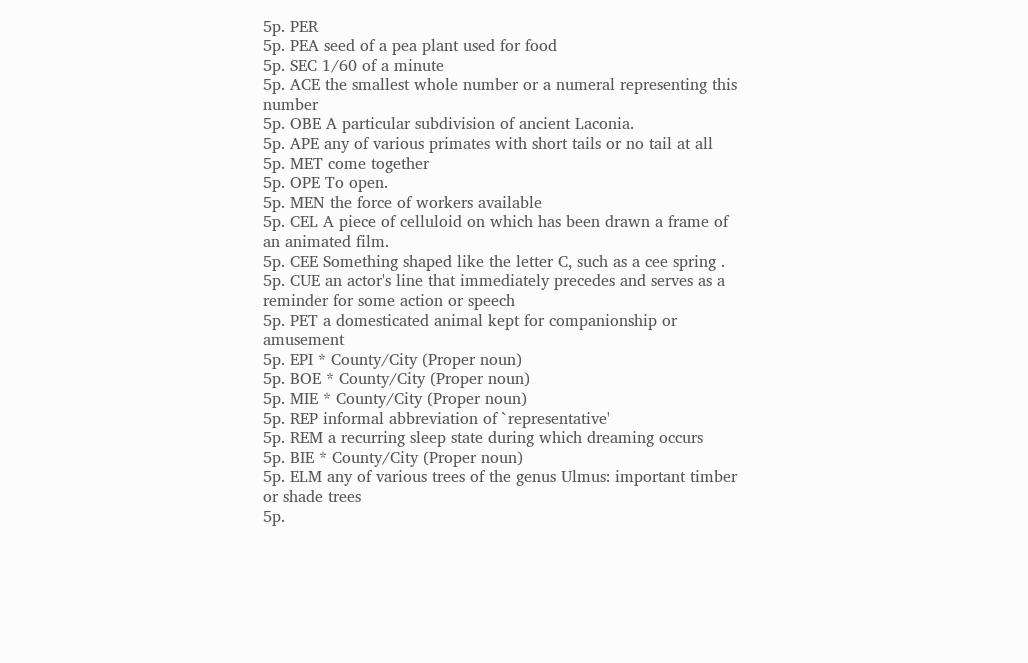5p. PER
5p. PEA seed of a pea plant used for food
5p. SEC 1/60 of a minute
5p. ACE the smallest whole number or a numeral representing this number
5p. OBE A particular subdivision of ancient Laconia.
5p. APE any of various primates with short tails or no tail at all
5p. MET come together
5p. OPE To open.
5p. MEN the force of workers available
5p. CEL A piece of celluloid on which has been drawn a frame of an animated film.
5p. CEE Something shaped like the letter C, such as a cee spring .
5p. CUE an actor's line that immediately precedes and serves as a reminder for some action or speech
5p. PET a domesticated animal kept for companionship or amusement
5p. EPI * County/City (Proper noun)
5p. BOE * County/City (Proper noun)
5p. MIE * County/City (Proper noun)
5p. REP informal abbreviation of `representative'
5p. REM a recurring sleep state during which dreaming occurs
5p. BIE * County/City (Proper noun)
5p. ELM any of various trees of the genus Ulmus: important timber or shade trees
5p.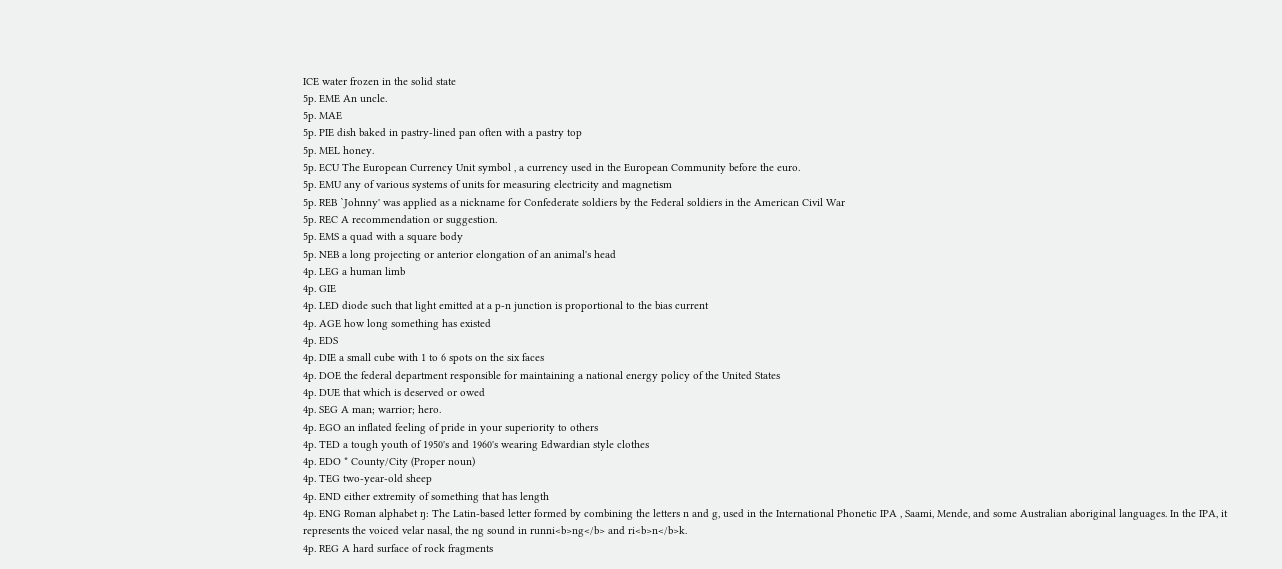ICE water frozen in the solid state
5p. EME An uncle.
5p. MAE
5p. PIE dish baked in pastry-lined pan often with a pastry top
5p. MEL honey.
5p. ECU The European Currency Unit symbol , a currency used in the European Community before the euro.
5p. EMU any of various systems of units for measuring electricity and magnetism
5p. REB `Johnny' was applied as a nickname for Confederate soldiers by the Federal soldiers in the American Civil War
5p. REC A recommendation or suggestion.
5p. EMS a quad with a square body
5p. NEB a long projecting or anterior elongation of an animal's head
4p. LEG a human limb
4p. GIE
4p. LED diode such that light emitted at a p-n junction is proportional to the bias current
4p. AGE how long something has existed
4p. EDS
4p. DIE a small cube with 1 to 6 spots on the six faces
4p. DOE the federal department responsible for maintaining a national energy policy of the United States
4p. DUE that which is deserved or owed
4p. SEG A man; warrior; hero.
4p. EGO an inflated feeling of pride in your superiority to others
4p. TED a tough youth of 1950's and 1960's wearing Edwardian style clothes
4p. EDO * County/City (Proper noun)
4p. TEG two-year-old sheep
4p. END either extremity of something that has length
4p. ENG Roman alphabet ŋ: The Latin-based letter formed by combining the letters n and g, used in the International Phonetic IPA , Saami, Mende, and some Australian aboriginal languages. In the IPA, it represents the voiced velar nasal, the ng sound in runni<b>ng</b> and ri<b>n</b>k.
4p. REG A hard surface of rock fragments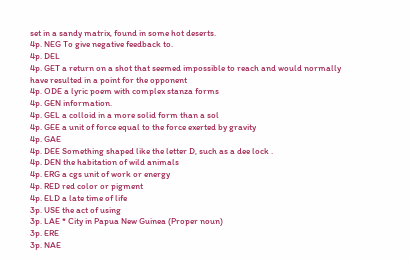set in a sandy matrix, found in some hot deserts.
4p. NEG To give negative feedback to.
4p. DEL
4p. GET a return on a shot that seemed impossible to reach and would normally have resulted in a point for the opponent
4p. ODE a lyric poem with complex stanza forms
4p. GEN information.
4p. GEL a colloid in a more solid form than a sol
4p. GEE a unit of force equal to the force exerted by gravity
4p. GAE
4p. DEE Something shaped like the letter D, such as a dee lock .
4p. DEN the habitation of wild animals
4p. ERG a cgs unit of work or energy
4p. RED red color or pigment
4p. ELD a late time of life
3p. USE the act of using
3p. LAE * City in Papua New Guinea (Proper noun)
3p. ERE
3p. NAE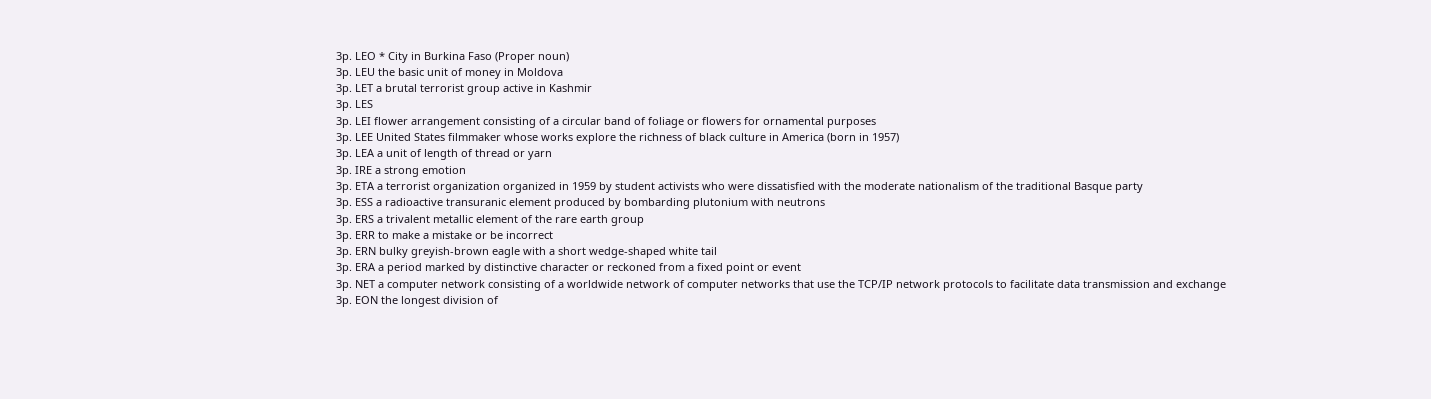3p. LEO * City in Burkina Faso (Proper noun)
3p. LEU the basic unit of money in Moldova
3p. LET a brutal terrorist group active in Kashmir
3p. LES
3p. LEI flower arrangement consisting of a circular band of foliage or flowers for ornamental purposes
3p. LEE United States filmmaker whose works explore the richness of black culture in America (born in 1957)
3p. LEA a unit of length of thread or yarn
3p. IRE a strong emotion
3p. ETA a terrorist organization organized in 1959 by student activists who were dissatisfied with the moderate nationalism of the traditional Basque party
3p. ESS a radioactive transuranic element produced by bombarding plutonium with neutrons
3p. ERS a trivalent metallic element of the rare earth group
3p. ERR to make a mistake or be incorrect
3p. ERN bulky greyish-brown eagle with a short wedge-shaped white tail
3p. ERA a period marked by distinctive character or reckoned from a fixed point or event
3p. NET a computer network consisting of a worldwide network of computer networks that use the TCP/IP network protocols to facilitate data transmission and exchange
3p. EON the longest division of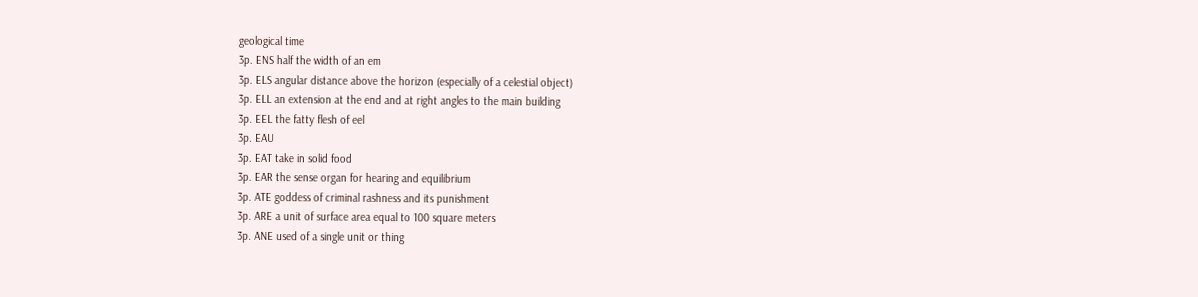geological time
3p. ENS half the width of an em
3p. ELS angular distance above the horizon (especially of a celestial object)
3p. ELL an extension at the end and at right angles to the main building
3p. EEL the fatty flesh of eel
3p. EAU
3p. EAT take in solid food
3p. EAR the sense organ for hearing and equilibrium
3p. ATE goddess of criminal rashness and its punishment
3p. ARE a unit of surface area equal to 100 square meters
3p. ANE used of a single unit or thing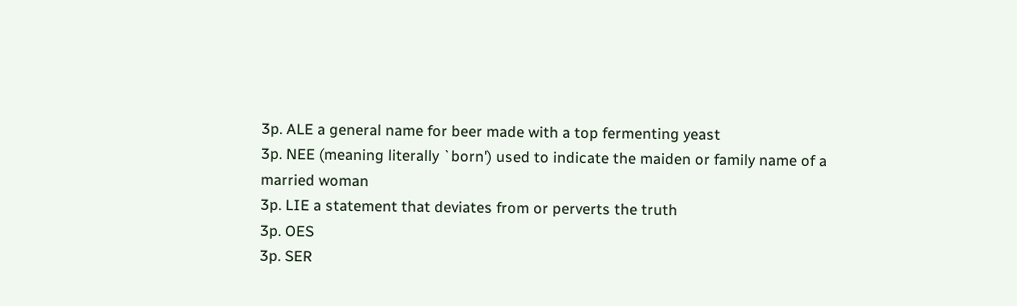3p. ALE a general name for beer made with a top fermenting yeast
3p. NEE (meaning literally `born') used to indicate the maiden or family name of a married woman
3p. LIE a statement that deviates from or perverts the truth
3p. OES
3p. SER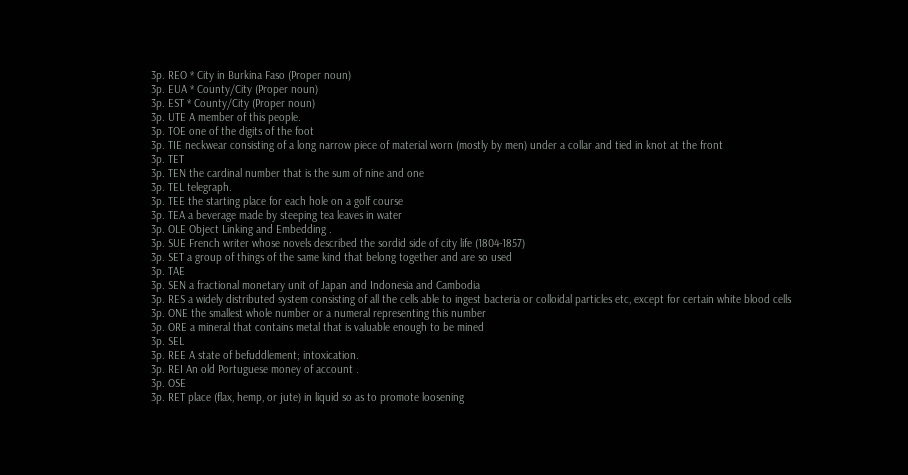3p. REO * City in Burkina Faso (Proper noun)
3p. EUA * County/City (Proper noun)
3p. EST * County/City (Proper noun)
3p. UTE A member of this people.
3p. TOE one of the digits of the foot
3p. TIE neckwear consisting of a long narrow piece of material worn (mostly by men) under a collar and tied in knot at the front
3p. TET
3p. TEN the cardinal number that is the sum of nine and one
3p. TEL telegraph.
3p. TEE the starting place for each hole on a golf course
3p. TEA a beverage made by steeping tea leaves in water
3p. OLE Object Linking and Embedding .
3p. SUE French writer whose novels described the sordid side of city life (1804-1857)
3p. SET a group of things of the same kind that belong together and are so used
3p. TAE
3p. SEN a fractional monetary unit of Japan and Indonesia and Cambodia
3p. RES a widely distributed system consisting of all the cells able to ingest bacteria or colloidal particles etc, except for certain white blood cells
3p. ONE the smallest whole number or a numeral representing this number
3p. ORE a mineral that contains metal that is valuable enough to be mined
3p. SEL
3p. REE A state of befuddlement; intoxication.
3p. REI An old Portuguese money of account .
3p. OSE
3p. RET place (flax, hemp, or jute) in liquid so as to promote loosening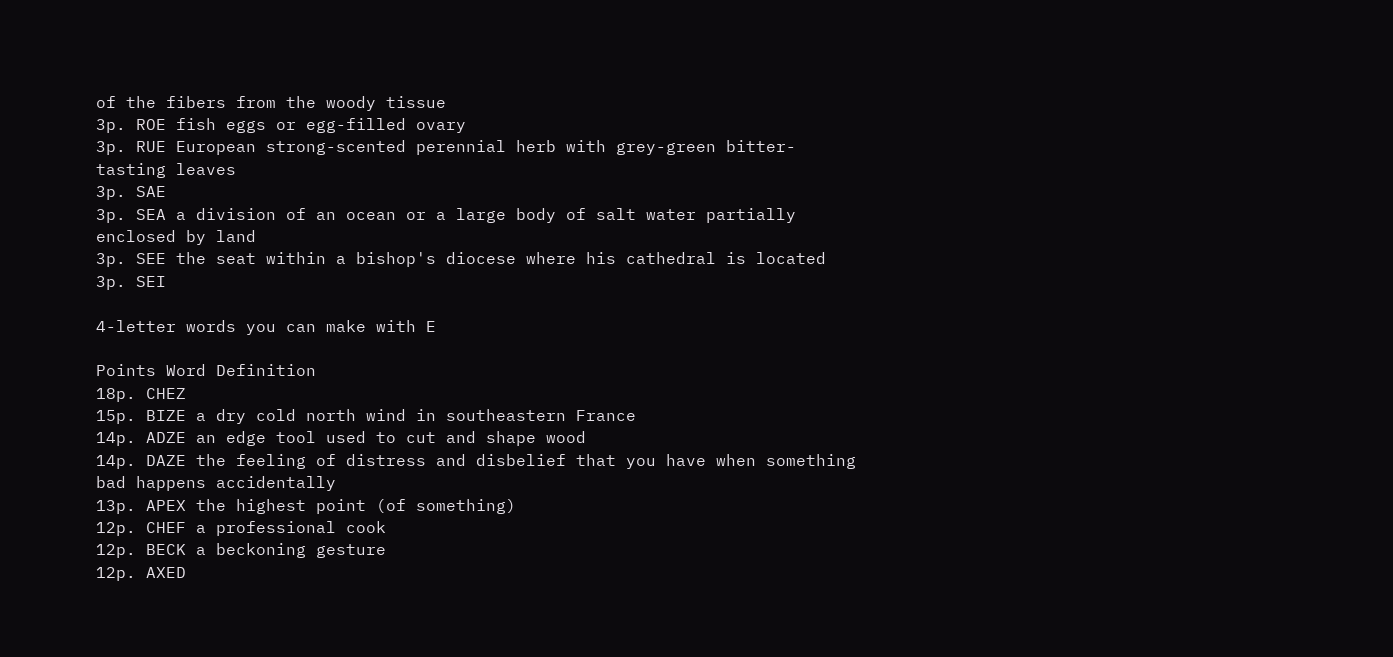of the fibers from the woody tissue
3p. ROE fish eggs or egg-filled ovary
3p. RUE European strong-scented perennial herb with grey-green bitter-tasting leaves
3p. SAE
3p. SEA a division of an ocean or a large body of salt water partially enclosed by land
3p. SEE the seat within a bishop's diocese where his cathedral is located
3p. SEI

4-letter words you can make with E

Points Word Definition
18p. CHEZ
15p. BIZE a dry cold north wind in southeastern France
14p. ADZE an edge tool used to cut and shape wood
14p. DAZE the feeling of distress and disbelief that you have when something bad happens accidentally
13p. APEX the highest point (of something)
12p. CHEF a professional cook
12p. BECK a beckoning gesture
12p. AXED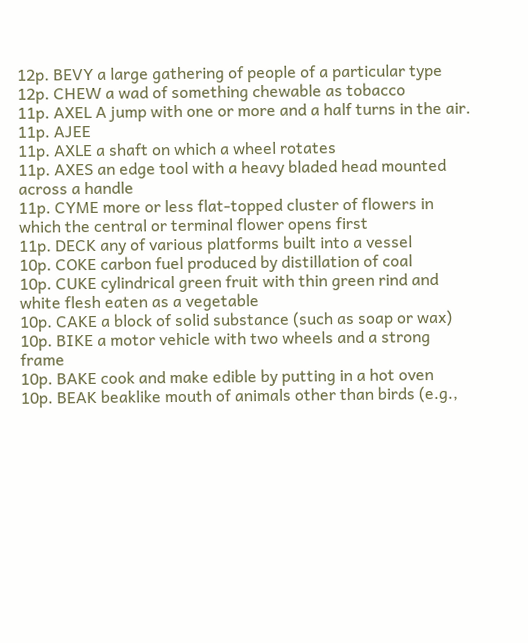12p. BEVY a large gathering of people of a particular type
12p. CHEW a wad of something chewable as tobacco
11p. AXEL A jump with one or more and a half turns in the air.
11p. AJEE
11p. AXLE a shaft on which a wheel rotates
11p. AXES an edge tool with a heavy bladed head mounted across a handle
11p. CYME more or less flat-topped cluster of flowers in which the central or terminal flower opens first
11p. DECK any of various platforms built into a vessel
10p. COKE carbon fuel produced by distillation of coal
10p. CUKE cylindrical green fruit with thin green rind and white flesh eaten as a vegetable
10p. CAKE a block of solid substance (such as soap or wax)
10p. BIKE a motor vehicle with two wheels and a strong frame
10p. BAKE cook and make edible by putting in a hot oven
10p. BEAK beaklike mouth of animals other than birds (e.g.,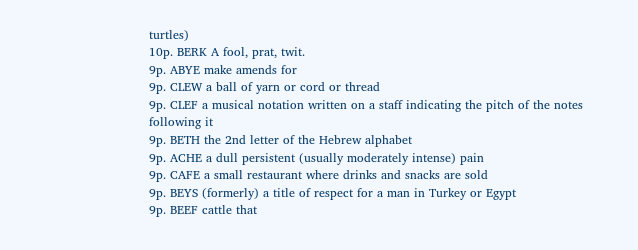turtles)
10p. BERK A fool, prat, twit.
9p. ABYE make amends for
9p. CLEW a ball of yarn or cord or thread
9p. CLEF a musical notation written on a staff indicating the pitch of the notes following it
9p. BETH the 2nd letter of the Hebrew alphabet
9p. ACHE a dull persistent (usually moderately intense) pain
9p. CAFE a small restaurant where drinks and snacks are sold
9p. BEYS (formerly) a title of respect for a man in Turkey or Egypt
9p. BEEF cattle that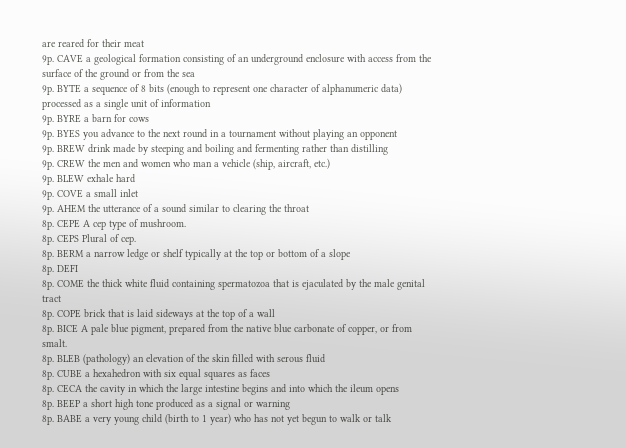are reared for their meat
9p. CAVE a geological formation consisting of an underground enclosure with access from the surface of the ground or from the sea
9p. BYTE a sequence of 8 bits (enough to represent one character of alphanumeric data) processed as a single unit of information
9p. BYRE a barn for cows
9p. BYES you advance to the next round in a tournament without playing an opponent
9p. BREW drink made by steeping and boiling and fermenting rather than distilling
9p. CREW the men and women who man a vehicle (ship, aircraft, etc.)
9p. BLEW exhale hard
9p. COVE a small inlet
9p. AHEM the utterance of a sound similar to clearing the throat
8p. CEPE A cep type of mushroom.
8p. CEPS Plural of cep.
8p. BERM a narrow ledge or shelf typically at the top or bottom of a slope
8p. DEFI
8p. COME the thick white fluid containing spermatozoa that is ejaculated by the male genital tract
8p. COPE brick that is laid sideways at the top of a wall
8p. BICE A pale blue pigment, prepared from the native blue carbonate of copper, or from smalt.
8p. BLEB (pathology) an elevation of the skin filled with serous fluid
8p. CUBE a hexahedron with six equal squares as faces
8p. CECA the cavity in which the large intestine begins and into which the ileum opens
8p. BEEP a short high tone produced as a signal or warning
8p. BABE a very young child (birth to 1 year) who has not yet begun to walk or talk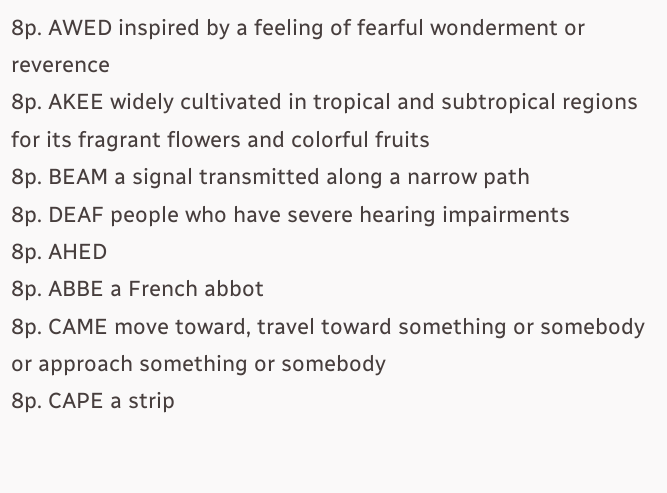8p. AWED inspired by a feeling of fearful wonderment or reverence
8p. AKEE widely cultivated in tropical and subtropical regions for its fragrant flowers and colorful fruits
8p. BEAM a signal transmitted along a narrow path
8p. DEAF people who have severe hearing impairments
8p. AHED
8p. ABBE a French abbot
8p. CAME move toward, travel toward something or somebody or approach something or somebody
8p. CAPE a strip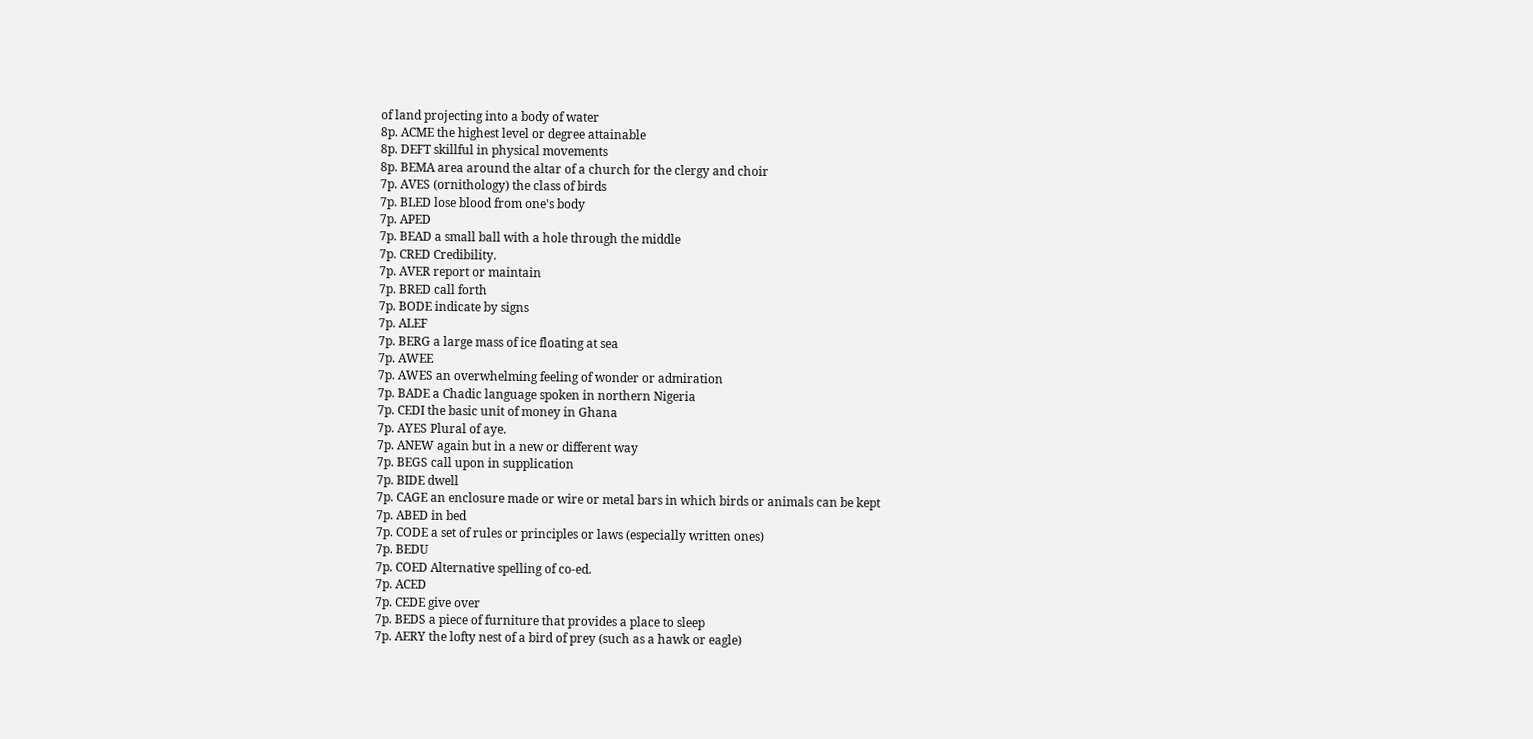of land projecting into a body of water
8p. ACME the highest level or degree attainable
8p. DEFT skillful in physical movements
8p. BEMA area around the altar of a church for the clergy and choir
7p. AVES (ornithology) the class of birds
7p. BLED lose blood from one's body
7p. APED
7p. BEAD a small ball with a hole through the middle
7p. CRED Credibility.
7p. AVER report or maintain
7p. BRED call forth
7p. BODE indicate by signs
7p. ALEF
7p. BERG a large mass of ice floating at sea
7p. AWEE
7p. AWES an overwhelming feeling of wonder or admiration
7p. BADE a Chadic language spoken in northern Nigeria
7p. CEDI the basic unit of money in Ghana
7p. AYES Plural of aye.
7p. ANEW again but in a new or different way
7p. BEGS call upon in supplication
7p. BIDE dwell
7p. CAGE an enclosure made or wire or metal bars in which birds or animals can be kept
7p. ABED in bed
7p. CODE a set of rules or principles or laws (especially written ones)
7p. BEDU
7p. COED Alternative spelling of co-ed.
7p. ACED
7p. CEDE give over
7p. BEDS a piece of furniture that provides a place to sleep
7p. AERY the lofty nest of a bird of prey (such as a hawk or eagle)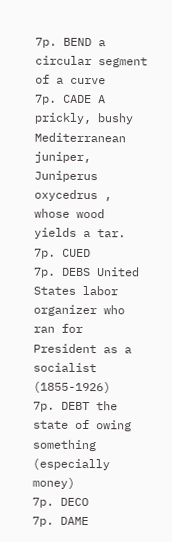7p. BEND a circular segment of a curve
7p. CADE A prickly, bushy Mediterranean juniper, Juniperus oxycedrus , whose wood yields a tar.
7p. CUED
7p. DEBS United States labor organizer who ran for President as a socialist (1855-1926)
7p. DEBT the state of owing something (especially money)
7p. DECO
7p. DAME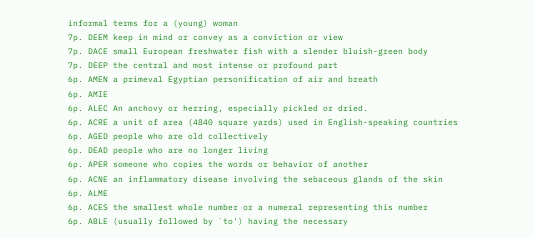informal terms for a (young) woman
7p. DEEM keep in mind or convey as a conviction or view
7p. DACE small European freshwater fish with a slender bluish-green body
7p. DEEP the central and most intense or profound part
6p. AMEN a primeval Egyptian personification of air and breath
6p. AMIE
6p. ALEC An anchovy or herring, especially pickled or dried.
6p. ACRE a unit of area (4840 square yards) used in English-speaking countries
6p. AGED people who are old collectively
6p. DEAD people who are no longer living
6p. APER someone who copies the words or behavior of another
6p. ACNE an inflammatory disease involving the sebaceous glands of the skin
6p. ALME
6p. ACES the smallest whole number or a numeral representing this number
6p. ABLE (usually followed by `to') having the necessary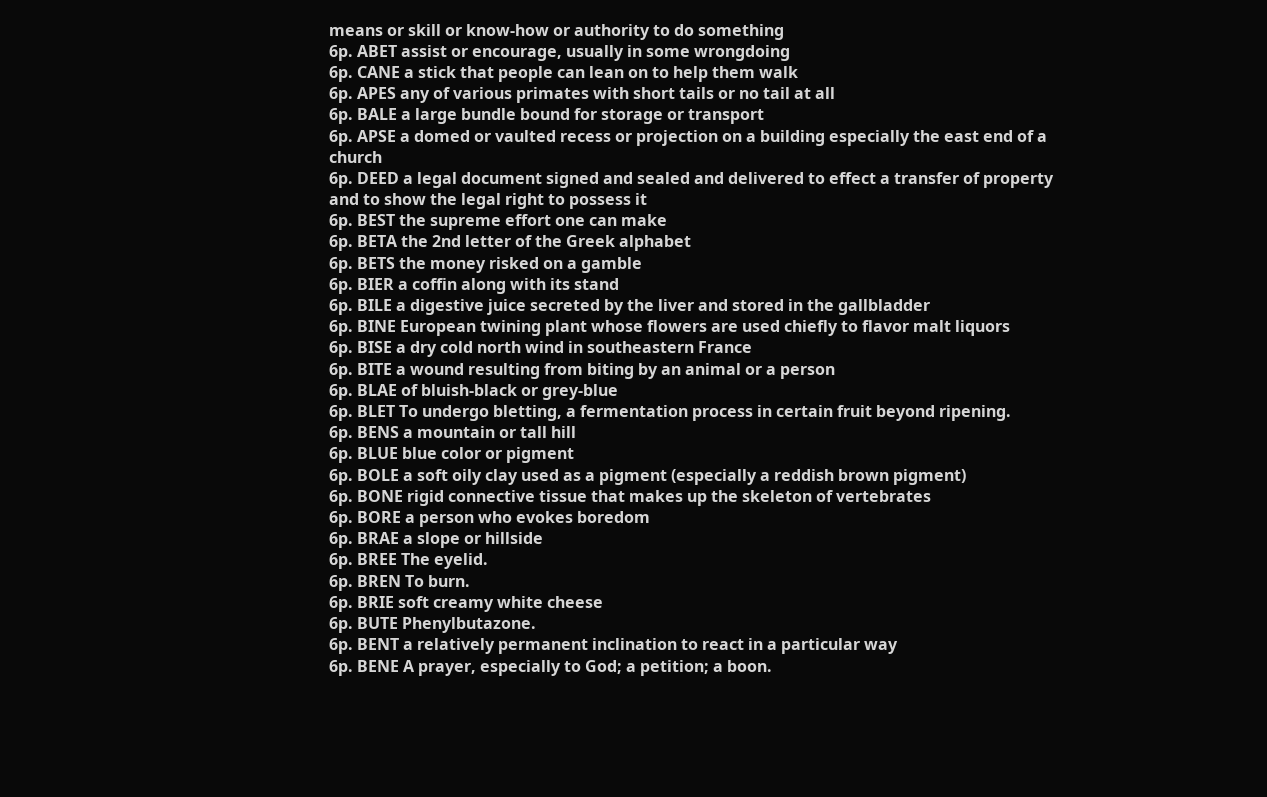means or skill or know-how or authority to do something
6p. ABET assist or encourage, usually in some wrongdoing
6p. CANE a stick that people can lean on to help them walk
6p. APES any of various primates with short tails or no tail at all
6p. BALE a large bundle bound for storage or transport
6p. APSE a domed or vaulted recess or projection on a building especially the east end of a church
6p. DEED a legal document signed and sealed and delivered to effect a transfer of property and to show the legal right to possess it
6p. BEST the supreme effort one can make
6p. BETA the 2nd letter of the Greek alphabet
6p. BETS the money risked on a gamble
6p. BIER a coffin along with its stand
6p. BILE a digestive juice secreted by the liver and stored in the gallbladder
6p. BINE European twining plant whose flowers are used chiefly to flavor malt liquors
6p. BISE a dry cold north wind in southeastern France
6p. BITE a wound resulting from biting by an animal or a person
6p. BLAE of bluish-black or grey-blue
6p. BLET To undergo bletting, a fermentation process in certain fruit beyond ripening.
6p. BENS a mountain or tall hill
6p. BLUE blue color or pigment
6p. BOLE a soft oily clay used as a pigment (especially a reddish brown pigment)
6p. BONE rigid connective tissue that makes up the skeleton of vertebrates
6p. BORE a person who evokes boredom
6p. BRAE a slope or hillside
6p. BREE The eyelid.
6p. BREN To burn.
6p. BRIE soft creamy white cheese
6p. BUTE Phenylbutazone.
6p. BENT a relatively permanent inclination to react in a particular way
6p. BENE A prayer, especially to God; a petition; a boon.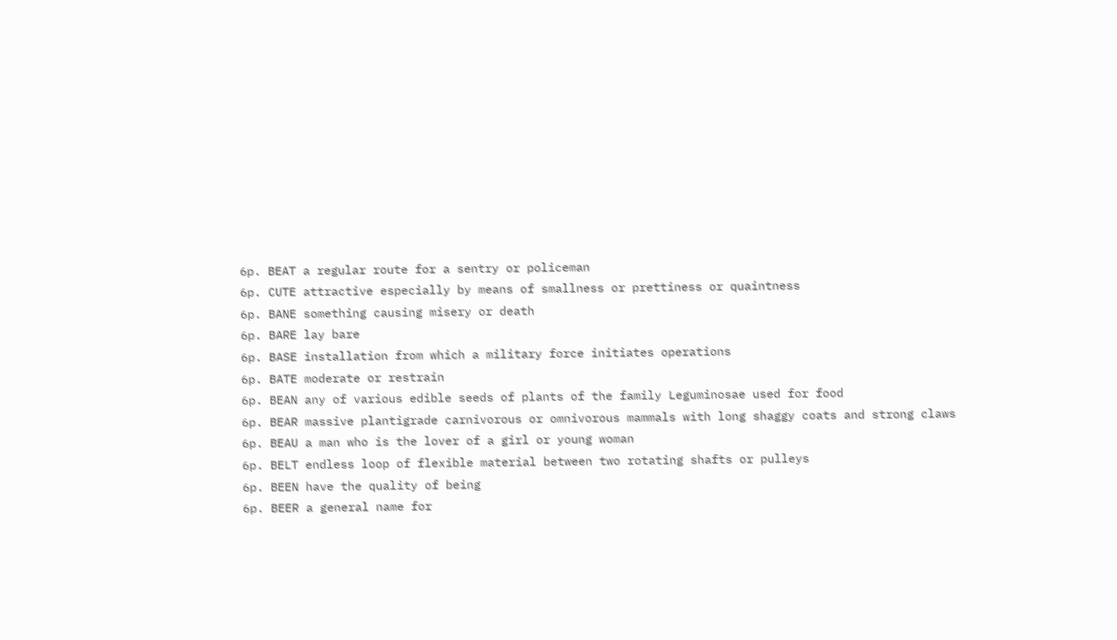6p. BEAT a regular route for a sentry or policeman
6p. CUTE attractive especially by means of smallness or prettiness or quaintness
6p. BANE something causing misery or death
6p. BARE lay bare
6p. BASE installation from which a military force initiates operations
6p. BATE moderate or restrain
6p. BEAN any of various edible seeds of plants of the family Leguminosae used for food
6p. BEAR massive plantigrade carnivorous or omnivorous mammals with long shaggy coats and strong claws
6p. BEAU a man who is the lover of a girl or young woman
6p. BELT endless loop of flexible material between two rotating shafts or pulleys
6p. BEEN have the quality of being
6p. BEER a general name for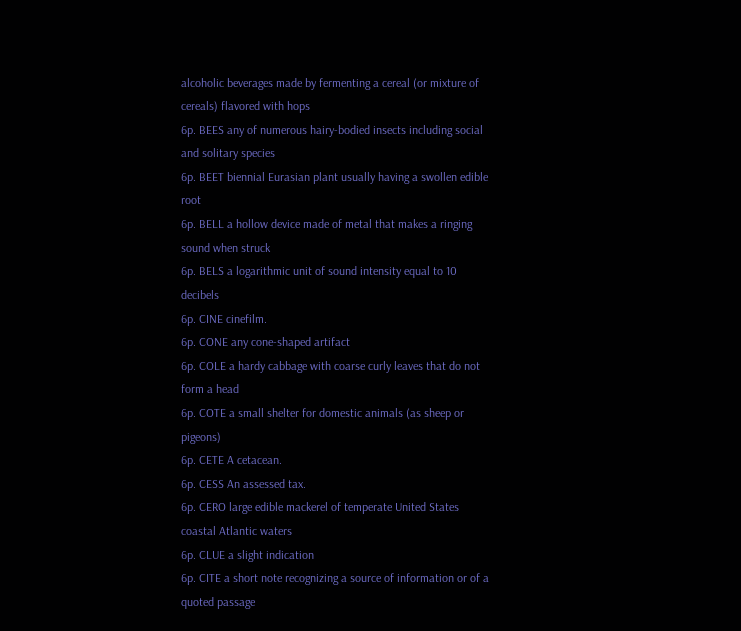alcoholic beverages made by fermenting a cereal (or mixture of cereals) flavored with hops
6p. BEES any of numerous hairy-bodied insects including social and solitary species
6p. BEET biennial Eurasian plant usually having a swollen edible root
6p. BELL a hollow device made of metal that makes a ringing sound when struck
6p. BELS a logarithmic unit of sound intensity equal to 10 decibels
6p. CINE cinefilm.
6p. CONE any cone-shaped artifact
6p. COLE a hardy cabbage with coarse curly leaves that do not form a head
6p. COTE a small shelter for domestic animals (as sheep or pigeons)
6p. CETE A cetacean.
6p. CESS An assessed tax.
6p. CERO large edible mackerel of temperate United States coastal Atlantic waters
6p. CLUE a slight indication
6p. CITE a short note recognizing a source of information or of a quoted passage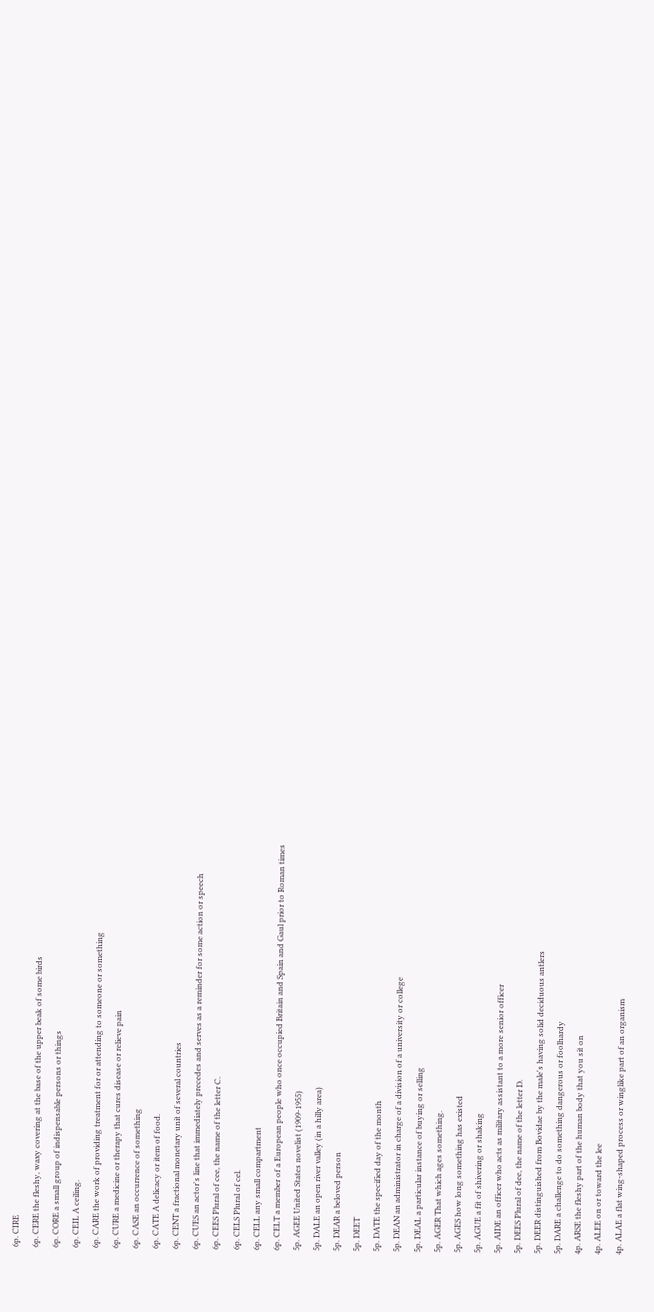6p. CIRE
6p. CERE the fleshy, waxy covering at the base of the upper beak of some birds
6p. CORE a small group of indispensable persons or things
6p. CEIL A ceiling.
6p. CARE the work of providing treatment for or attending to someone or something
6p. CURE a medicine or therapy that cures disease or relieve pain
6p. CASE an occurrence of something
6p. CATE A delicacy or item of food.
6p. CENT a fractional monetary unit of several countries
6p. CUES an actor's line that immediately precedes and serves as a reminder for some action or speech
6p. CEES Plural of cee, the name of the letter C.
6p. CELS Plural of cel.
6p. CELL any small compartment
6p. CELT a member of a European people who once occupied Britain and Spain and Gaul prior to Roman times
5p. AGEE United States novelist (1909-1955)
5p. DALE an open river valley (in a hilly area)
5p. DEAR a beloved person
5p. DEET
5p. DATE the specified day of the month
5p. DEAN an administrator in charge of a division of a university or college
5p. DEAL a particular instance of buying or selling
5p. AGER That which ages something.
5p. AGES how long something has existed
5p. AGUE a fit of shivering or shaking
5p. AIDE an officer who acts as military assistant to a more senior officer
5p. DEES Plural of dee, the name of the letter D.
5p. DEER distinguished from Bovidae by the male's having solid deciduous antlers
5p. DARE a challenge to do something dangerous or foolhardy
4p. ARSE the fleshy part of the human body that you sit on
4p. ALEE on or toward the lee
4p. ALAE a flat wing-shaped process or winglike part of an organism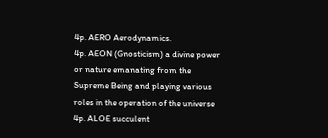4p. AERO Aerodynamics.
4p. AEON (Gnosticism) a divine power or nature emanating from the Supreme Being and playing various roles in the operation of the universe
4p. ALOE succulent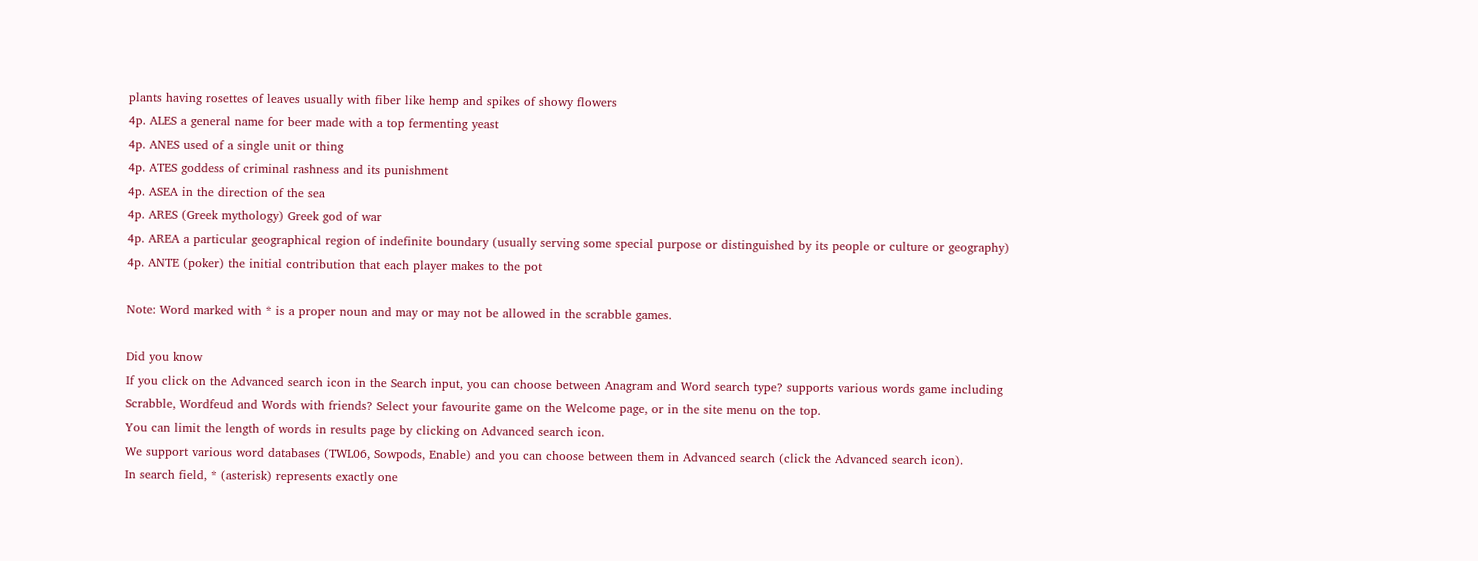plants having rosettes of leaves usually with fiber like hemp and spikes of showy flowers
4p. ALES a general name for beer made with a top fermenting yeast
4p. ANES used of a single unit or thing
4p. ATES goddess of criminal rashness and its punishment
4p. ASEA in the direction of the sea
4p. ARES (Greek mythology) Greek god of war
4p. AREA a particular geographical region of indefinite boundary (usually serving some special purpose or distinguished by its people or culture or geography)
4p. ANTE (poker) the initial contribution that each player makes to the pot

Note: Word marked with * is a proper noun and may or may not be allowed in the scrabble games.

Did you know
If you click on the Advanced search icon in the Search input, you can choose between Anagram and Word search type? supports various words game including Scrabble, Wordfeud and Words with friends? Select your favourite game on the Welcome page, or in the site menu on the top.
You can limit the length of words in results page by clicking on Advanced search icon.
We support various word databases (TWL06, Sowpods, Enable) and you can choose between them in Advanced search (click the Advanced search icon).
In search field, * (asterisk) represents exactly one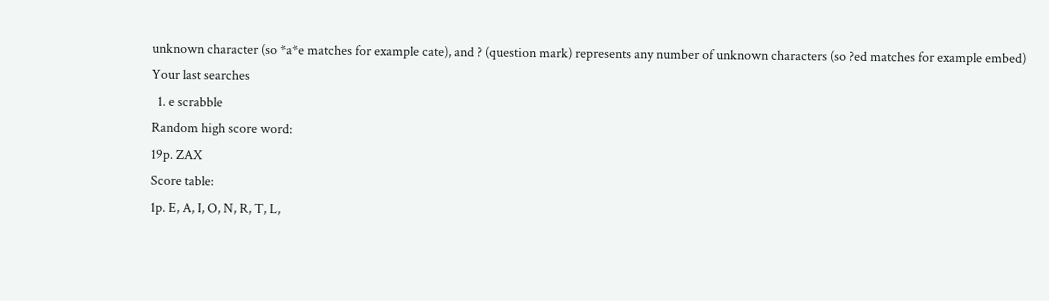unknown character (so *a*e matches for example cate), and ? (question mark) represents any number of unknown characters (so ?ed matches for example embed)
Your last searches
  1. e scrabble
Random high score word:
19p. ZAX
Score table:
1p. E, A, I, O, N, R, T, L,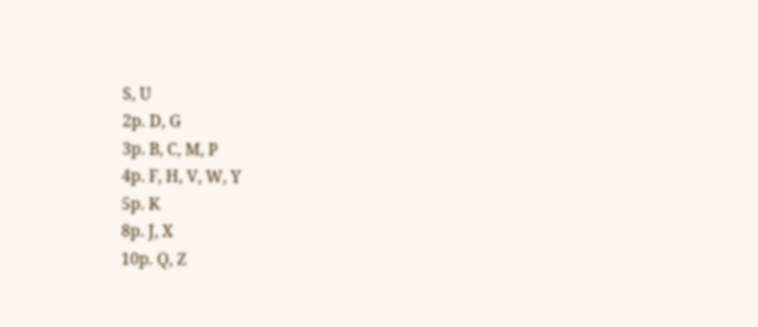S, U
2p. D, G
3p. B, C, M, P
4p. F, H, V, W, Y
5p. K
8p. J, X
10p. Q, Z